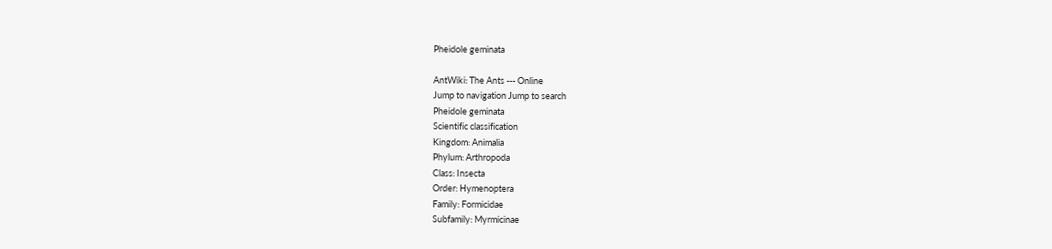Pheidole geminata

AntWiki: The Ants --- Online
Jump to navigation Jump to search
Pheidole geminata
Scientific classification
Kingdom: Animalia
Phylum: Arthropoda
Class: Insecta
Order: Hymenoptera
Family: Formicidae
Subfamily: Myrmicinae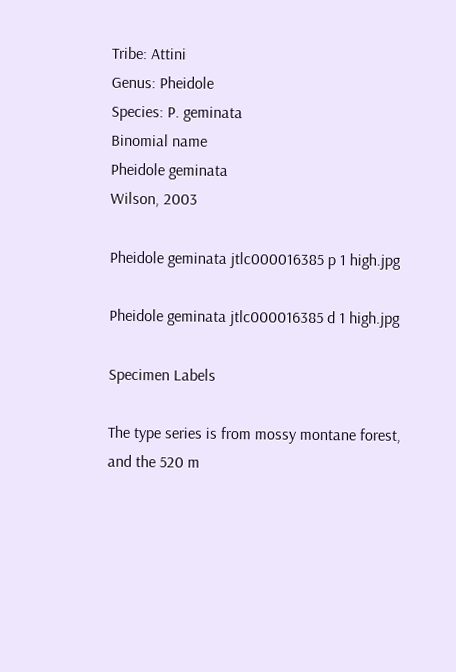Tribe: Attini
Genus: Pheidole
Species: P. geminata
Binomial name
Pheidole geminata
Wilson, 2003

Pheidole geminata jtlc000016385 p 1 high.jpg

Pheidole geminata jtlc000016385 d 1 high.jpg

Specimen Labels

The type series is from mossy montane forest, and the 520 m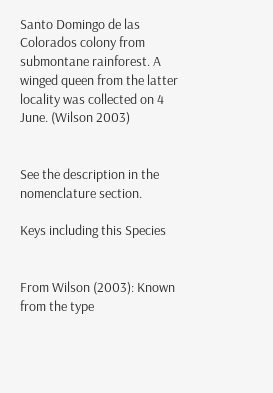Santo Domingo de las Colorados colony from submontane rainforest. A winged queen from the latter locality was collected on 4 June. (Wilson 2003)


See the description in the nomenclature section.

Keys including this Species


From Wilson (2003): Known from the type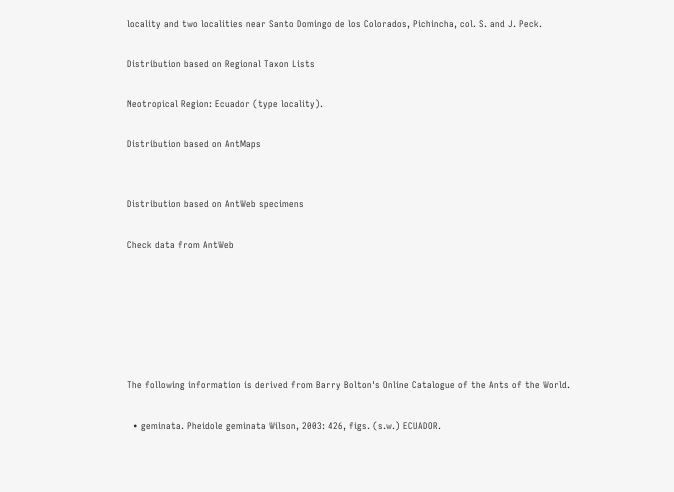locality and two localities near Santo Domingo de los Colorados, Pichincha, col. S. and J. Peck.

Distribution based on Regional Taxon Lists

Neotropical Region: Ecuador (type locality).

Distribution based on AntMaps


Distribution based on AntWeb specimens

Check data from AntWeb






The following information is derived from Barry Bolton's Online Catalogue of the Ants of the World.

  • geminata. Pheidole geminata Wilson, 2003: 426, figs. (s.w.) ECUADOR.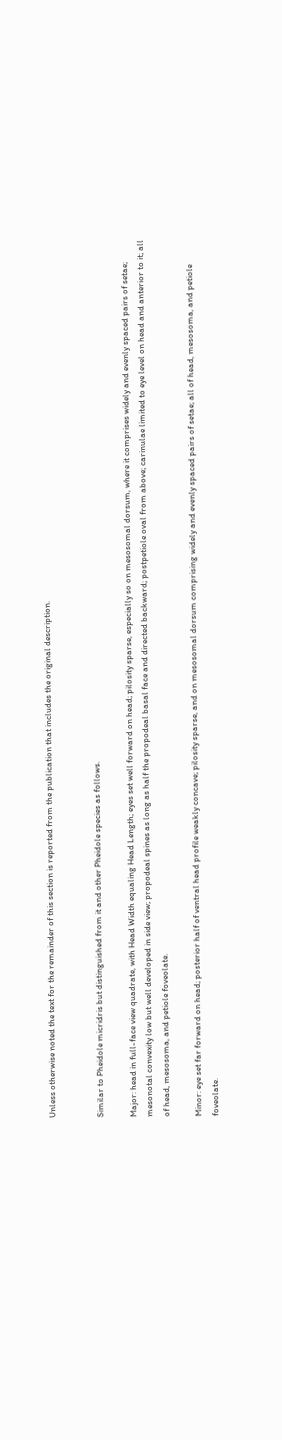Unless otherwise noted the text for the remainder of this section is reported from the publication that includes the original description.


Similar to Pheidole micridris but distinguished from it and other Pheidole species as follows.

Major: head in full-face view quadrate, with Head Width equaling Head Length; eyes set well forward on head; pilosity sparse, especially so on mesosomal dorsum, where it comprises widely and evenly spaced pairs of setae; mesonotal convexity low but well developed in side view; propodeal spines as long as half the propodeal basal face and directed backward; postpetiole oval from above; carinulae limited to eye level on head and anterior to it; all of head, mesosoma, and petiole foveolate.

Minor: eye set far forward on head; posterior half of ventral head profile weakly concave; pilosity sparse, and on mesosomal dorsum comprising widely and evenly spaced pairs of setae; all of head, mesosoma, and petiole foveolate.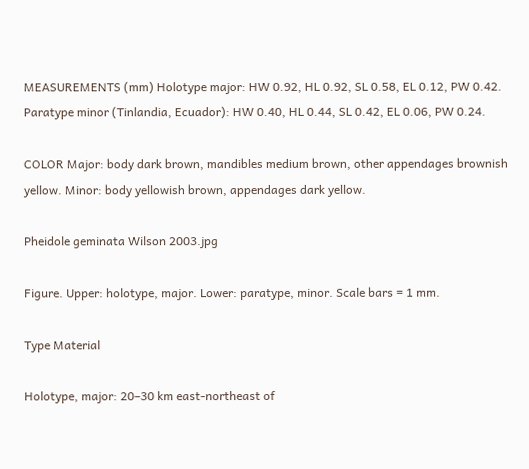MEASUREMENTS (mm) Holotype major: HW 0.92, HL 0.92, SL 0.58, EL 0.12, PW 0.42. Paratype minor (Tinlandia, Ecuador): HW 0.40, HL 0.44, SL 0.42, EL 0.06, PW 0.24.

COLOR Major: body dark brown, mandibles medium brown, other appendages brownish yellow. Minor: body yellowish brown, appendages dark yellow.

Pheidole geminata Wilson 2003.jpg

Figure. Upper: holotype, major. Lower: paratype, minor. Scale bars = 1 mm.

Type Material

Holotype, major: 20–30 km east-northeast of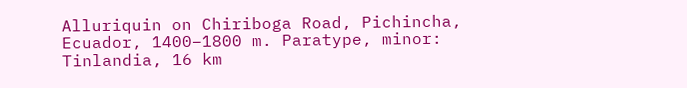Alluriquin on Chiriboga Road, Pichincha, Ecuador, 1400–1800 m. Paratype, minor: Tinlandia, 16 km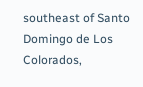southeast of Santo Domingo de Los Colorados,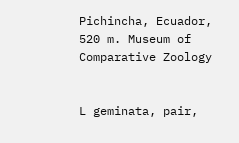Pichincha, Ecuador, 520 m. Museum of Comparative Zoology


L geminata, pair,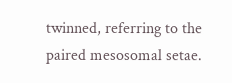twinned, referring to the paired mesosomal setae.